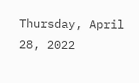Thursday, April 28, 2022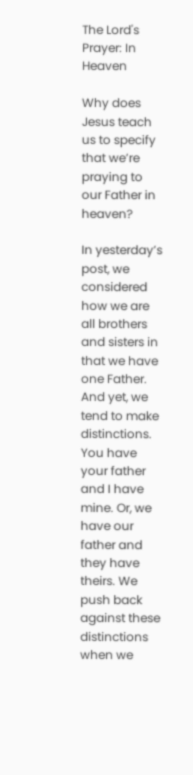The Lord's Prayer: In Heaven

Why does Jesus teach us to specify that we’re praying to our Father in heaven?

In yesterday’s post, we considered how we are all brothers and sisters in that we have one Father. And yet, we tend to make distinctions. You have your father and I have mine. Or, we have our father and they have theirs. We push back against these distinctions when we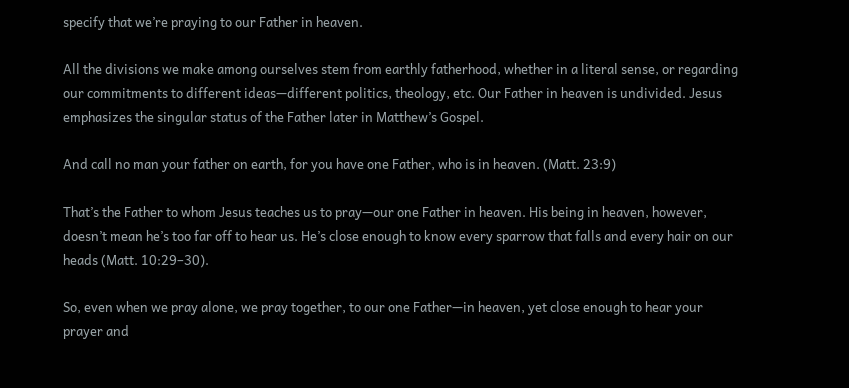specify that we’re praying to our Father in heaven.

All the divisions we make among ourselves stem from earthly fatherhood, whether in a literal sense, or regarding our commitments to different ideas—different politics, theology, etc. Our Father in heaven is undivided. Jesus emphasizes the singular status of the Father later in Matthew’s Gospel.

And call no man your father on earth, for you have one Father, who is in heaven. (Matt. 23:9)

That’s the Father to whom Jesus teaches us to pray—our one Father in heaven. His being in heaven, however, doesn’t mean he’s too far off to hear us. He’s close enough to know every sparrow that falls and every hair on our heads (Matt. 10:29–30).

So, even when we pray alone, we pray together, to our one Father—in heaven, yet close enough to hear your prayer and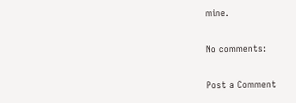mine.

No comments:

Post a Comment